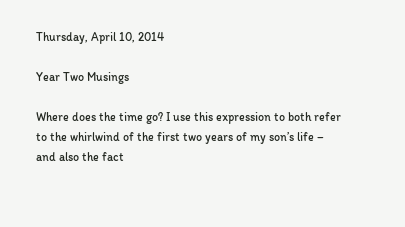Thursday, April 10, 2014

Year Two Musings

Where does the time go? I use this expression to both refer to the whirlwind of the first two years of my son’s life – and also the fact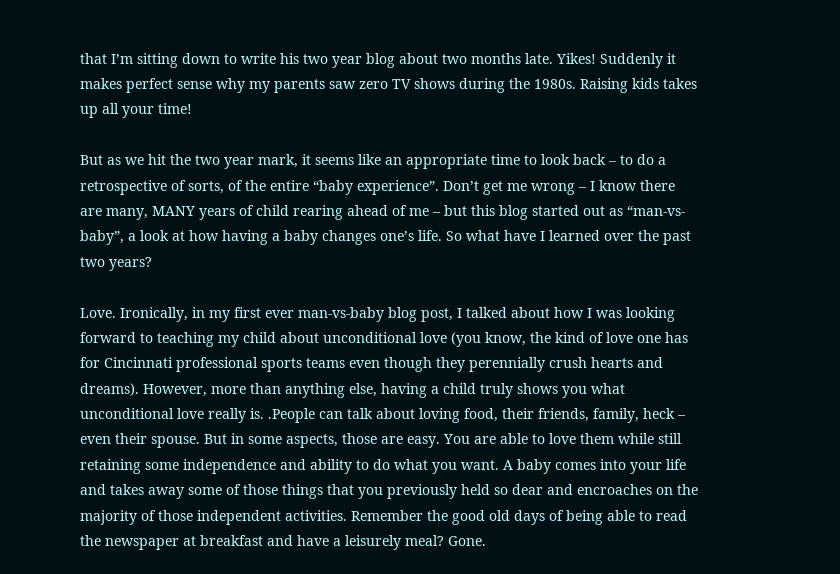that I’m sitting down to write his two year blog about two months late. Yikes! Suddenly it makes perfect sense why my parents saw zero TV shows during the 1980s. Raising kids takes up all your time!

But as we hit the two year mark, it seems like an appropriate time to look back – to do a retrospective of sorts, of the entire “baby experience”. Don’t get me wrong – I know there are many, MANY years of child rearing ahead of me – but this blog started out as “man-vs-baby”, a look at how having a baby changes one’s life. So what have I learned over the past two years?

Love. Ironically, in my first ever man-vs-baby blog post, I talked about how I was looking forward to teaching my child about unconditional love (you know, the kind of love one has for Cincinnati professional sports teams even though they perennially crush hearts and dreams). However, more than anything else, having a child truly shows you what unconditional love really is. .People can talk about loving food, their friends, family, heck – even their spouse. But in some aspects, those are easy. You are able to love them while still retaining some independence and ability to do what you want. A baby comes into your life and takes away some of those things that you previously held so dear and encroaches on the majority of those independent activities. Remember the good old days of being able to read the newspaper at breakfast and have a leisurely meal? Gone.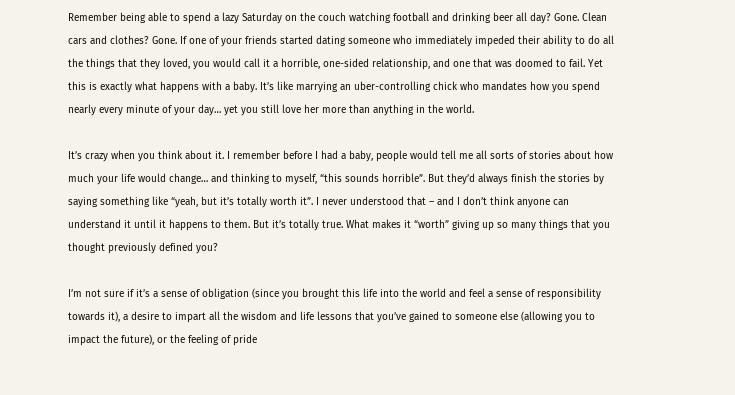Remember being able to spend a lazy Saturday on the couch watching football and drinking beer all day? Gone. Clean cars and clothes? Gone. If one of your friends started dating someone who immediately impeded their ability to do all the things that they loved, you would call it a horrible, one-sided relationship, and one that was doomed to fail. Yet this is exactly what happens with a baby. It’s like marrying an uber-controlling chick who mandates how you spend nearly every minute of your day… yet you still love her more than anything in the world.

It’s crazy when you think about it. I remember before I had a baby, people would tell me all sorts of stories about how much your life would change… and thinking to myself, “this sounds horrible”. But they’d always finish the stories by saying something like “yeah, but it’s totally worth it”. I never understood that – and I don’t think anyone can understand it until it happens to them. But it’s totally true. What makes it “worth” giving up so many things that you thought previously defined you?

I’m not sure if it’s a sense of obligation (since you brought this life into the world and feel a sense of responsibility towards it), a desire to impart all the wisdom and life lessons that you’ve gained to someone else (allowing you to impact the future), or the feeling of pride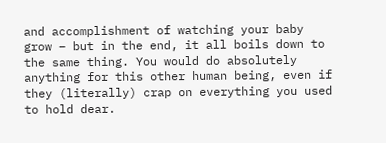and accomplishment of watching your baby grow – but in the end, it all boils down to the same thing. You would do absolutely anything for this other human being, even if they (literally) crap on everything you used to hold dear.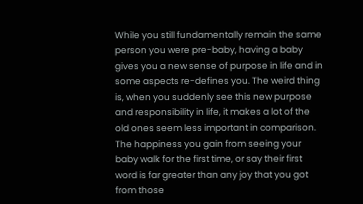While you still fundamentally remain the same person you were pre-baby, having a baby gives you a new sense of purpose in life and in some aspects re-defines you. The weird thing is, when you suddenly see this new purpose and responsibility in life, it makes a lot of the old ones seem less important in comparison. The happiness you gain from seeing your baby walk for the first time, or say their first word is far greater than any joy that you got from those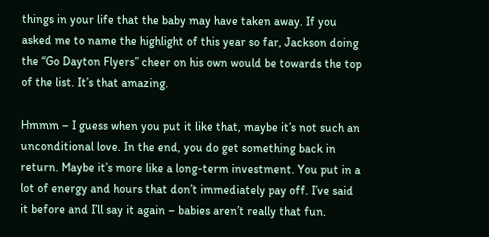things in your life that the baby may have taken away. If you asked me to name the highlight of this year so far, Jackson doing the “Go Dayton Flyers” cheer on his own would be towards the top of the list. It’s that amazing.

Hmmm – I guess when you put it like that, maybe it’s not such an unconditional love. In the end, you do get something back in return. Maybe it’s more like a long-term investment. You put in a lot of energy and hours that don’t immediately pay off. I’ve said it before and I’ll say it again – babies aren’t really that fun.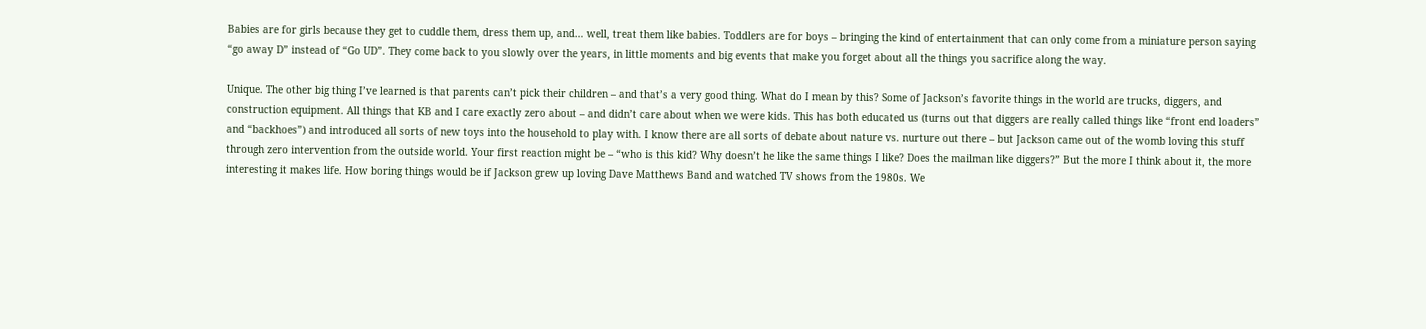Babies are for girls because they get to cuddle them, dress them up, and… well, treat them like babies. Toddlers are for boys – bringing the kind of entertainment that can only come from a miniature person saying “go away D” instead of “Go UD”. They come back to you slowly over the years, in little moments and big events that make you forget about all the things you sacrifice along the way.

Unique. The other big thing I’ve learned is that parents can’t pick their children – and that’s a very good thing. What do I mean by this? Some of Jackson’s favorite things in the world are trucks, diggers, and construction equipment. All things that KB and I care exactly zero about – and didn’t care about when we were kids. This has both educated us (turns out that diggers are really called things like “front end loaders” and “backhoes”) and introduced all sorts of new toys into the household to play with. I know there are all sorts of debate about nature vs. nurture out there – but Jackson came out of the womb loving this stuff through zero intervention from the outside world. Your first reaction might be – “who is this kid? Why doesn’t he like the same things I like? Does the mailman like diggers?” But the more I think about it, the more interesting it makes life. How boring things would be if Jackson grew up loving Dave Matthews Band and watched TV shows from the 1980s. We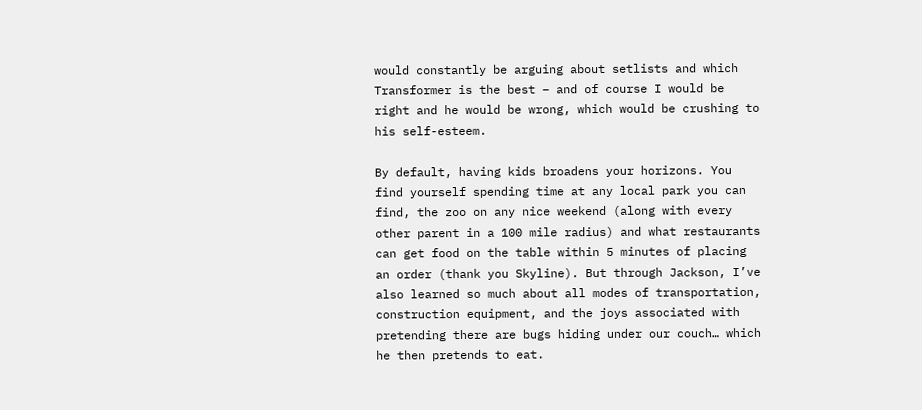would constantly be arguing about setlists and which Transformer is the best – and of course I would be right and he would be wrong, which would be crushing to his self-esteem.

By default, having kids broadens your horizons. You find yourself spending time at any local park you can find, the zoo on any nice weekend (along with every other parent in a 100 mile radius) and what restaurants can get food on the table within 5 minutes of placing an order (thank you Skyline). But through Jackson, I’ve also learned so much about all modes of transportation, construction equipment, and the joys associated with pretending there are bugs hiding under our couch… which he then pretends to eat.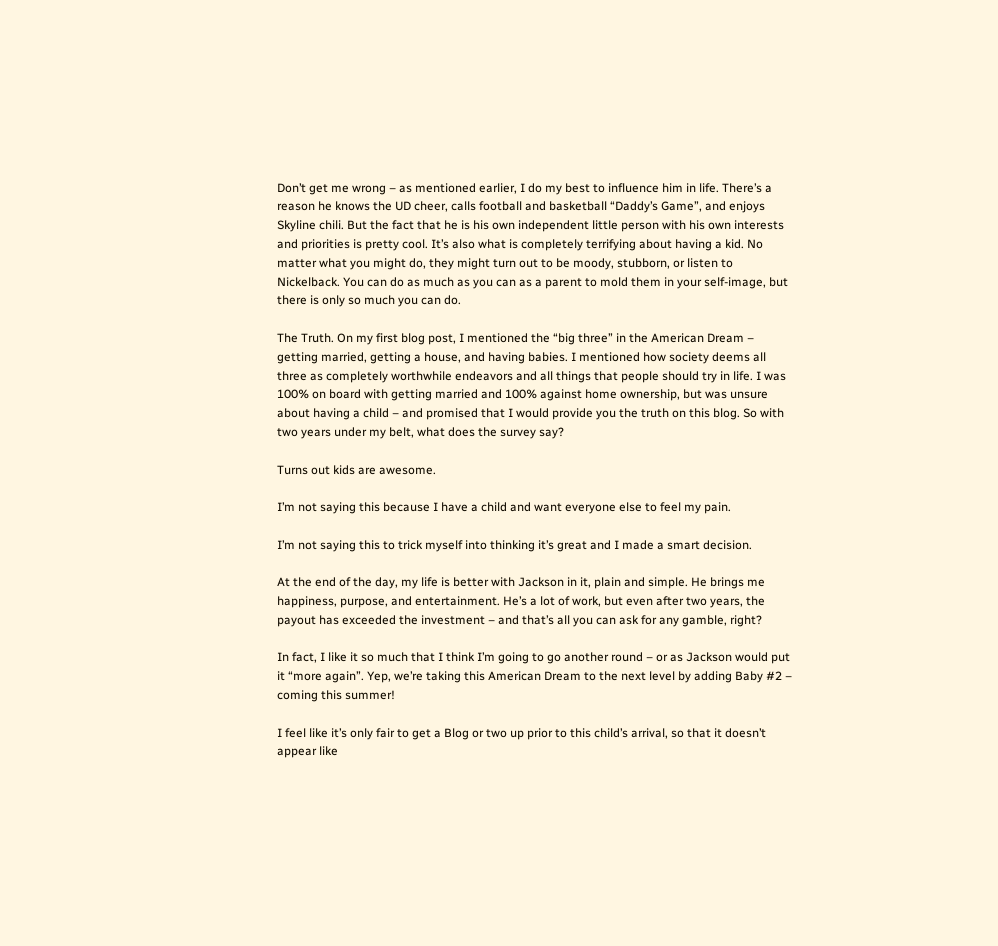Don’t get me wrong – as mentioned earlier, I do my best to influence him in life. There’s a reason he knows the UD cheer, calls football and basketball “Daddy’s Game”, and enjoys Skyline chili. But the fact that he is his own independent little person with his own interests and priorities is pretty cool. It’s also what is completely terrifying about having a kid. No matter what you might do, they might turn out to be moody, stubborn, or listen to Nickelback. You can do as much as you can as a parent to mold them in your self-image, but there is only so much you can do.

The Truth. On my first blog post, I mentioned the “big three” in the American Dream – getting married, getting a house, and having babies. I mentioned how society deems all three as completely worthwhile endeavors and all things that people should try in life. I was 100% on board with getting married and 100% against home ownership, but was unsure about having a child – and promised that I would provide you the truth on this blog. So with two years under my belt, what does the survey say?

Turns out kids are awesome.

I’m not saying this because I have a child and want everyone else to feel my pain.

I’m not saying this to trick myself into thinking it’s great and I made a smart decision.

At the end of the day, my life is better with Jackson in it, plain and simple. He brings me happiness, purpose, and entertainment. He’s a lot of work, but even after two years, the payout has exceeded the investment – and that’s all you can ask for any gamble, right?

In fact, I like it so much that I think I’m going to go another round – or as Jackson would put it “more again”. Yep, we’re taking this American Dream to the next level by adding Baby #2 – coming this summer!

I feel like it’s only fair to get a Blog or two up prior to this child’s arrival, so that it doesn’t appear like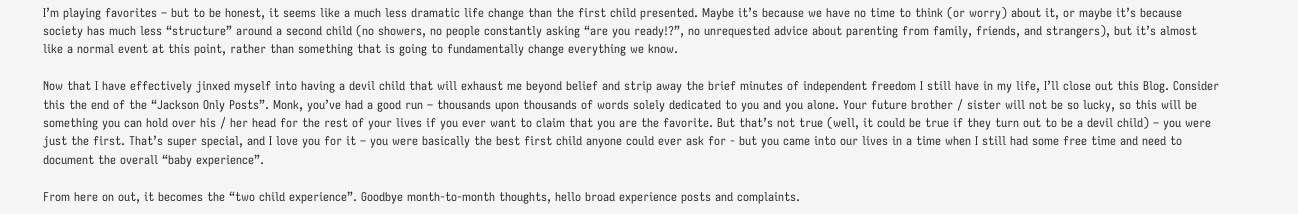I’m playing favorites – but to be honest, it seems like a much less dramatic life change than the first child presented. Maybe it’s because we have no time to think (or worry) about it, or maybe it’s because society has much less “structure” around a second child (no showers, no people constantly asking “are you ready!?”, no unrequested advice about parenting from family, friends, and strangers), but it’s almost like a normal event at this point, rather than something that is going to fundamentally change everything we know.

Now that I have effectively jinxed myself into having a devil child that will exhaust me beyond belief and strip away the brief minutes of independent freedom I still have in my life, I’ll close out this Blog. Consider this the end of the “Jackson Only Posts”. Monk, you’ve had a good run – thousands upon thousands of words solely dedicated to you and you alone. Your future brother / sister will not be so lucky, so this will be something you can hold over his / her head for the rest of your lives if you ever want to claim that you are the favorite. But that’s not true (well, it could be true if they turn out to be a devil child) – you were just the first. That’s super special, and I love you for it – you were basically the best first child anyone could ever ask for - but you came into our lives in a time when I still had some free time and need to document the overall “baby experience”.

From here on out, it becomes the “two child experience”. Goodbye month-to-month thoughts, hello broad experience posts and complaints.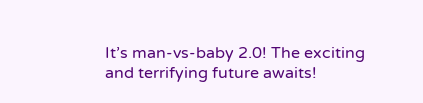It’s man-vs-baby 2.0! The exciting and terrifying future awaits!